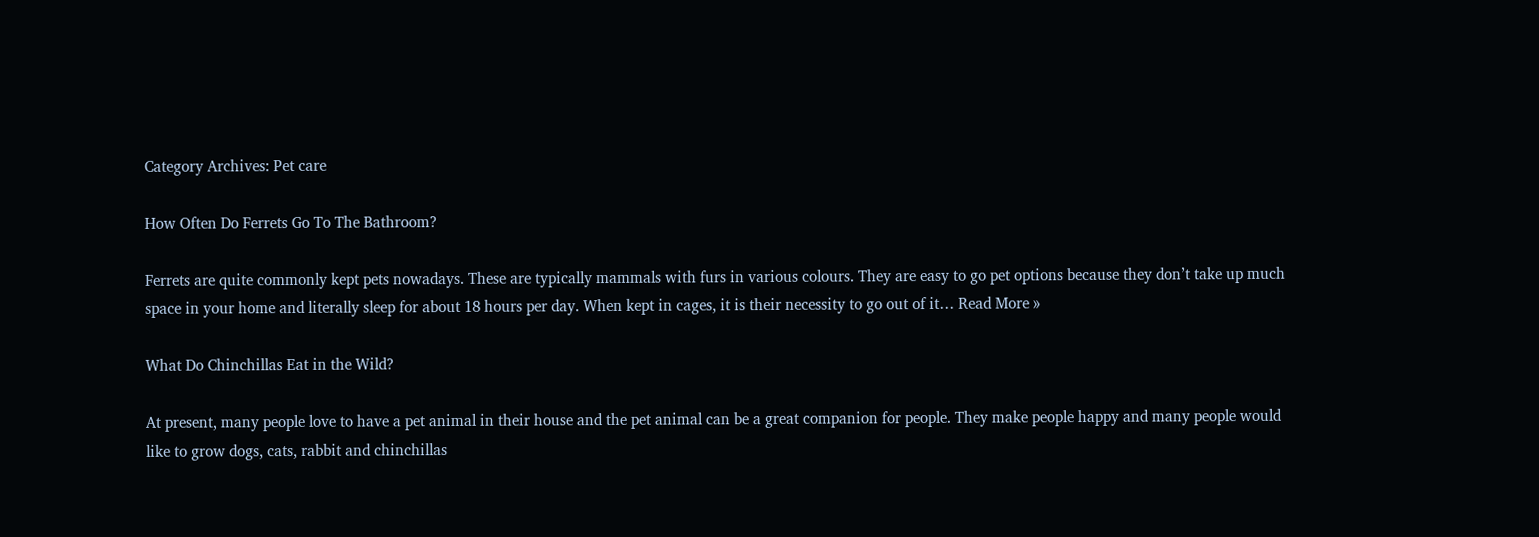Category Archives: Pet care

How Often Do Ferrets Go To The Bathroom?

Ferrets are quite commonly kept pets nowadays. These are typically mammals with furs in various colours. They are easy to go pet options because they don’t take up much space in your home and literally sleep for about 18 hours per day. When kept in cages, it is their necessity to go out of it… Read More »

What Do Chinchillas Eat in the Wild?

At present, many people love to have a pet animal in their house and the pet animal can be a great companion for people. They make people happy and many people would like to grow dogs, cats, rabbit and chinchillas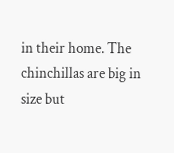in their home. The chinchillas are big in size but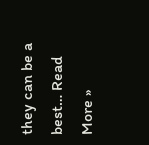they can be a best… Read More »